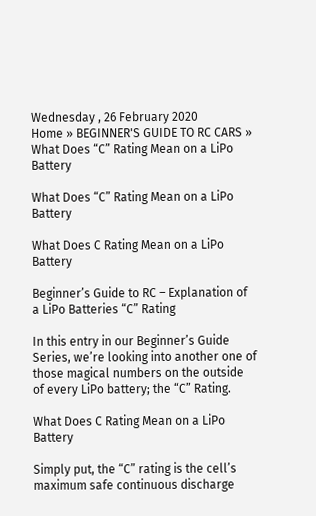Wednesday , 26 February 2020
Home » BEGINNER'S GUIDE TO RC CARS » What Does “C” Rating Mean on a LiPo Battery

What Does “C” Rating Mean on a LiPo Battery

What Does C Rating Mean on a LiPo Battery

Beginner’s Guide to RC – Explanation of a LiPo Batteries “C” Rating

In this entry in our Beginner’s Guide Series, we’re looking into another one of those magical numbers on the outside of every LiPo battery; the “C” Rating.

What Does C Rating Mean on a LiPo Battery

Simply put, the “C” rating is the cell’s maximum safe continuous discharge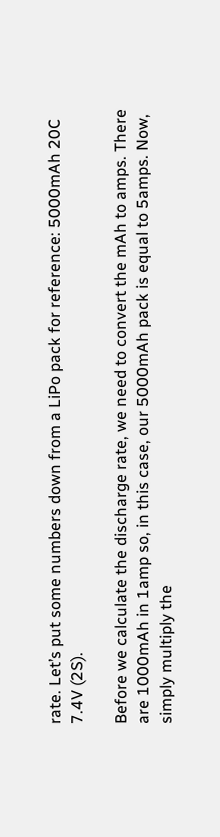rate. Let’s put some numbers down from a LiPo pack for reference: 5000mAh 20C 7.4V (2S).

Before we calculate the discharge rate, we need to convert the mAh to amps. There are 1000mAh in 1amp so, in this case, our 5000mAh pack is equal to 5amps. Now, simply multiply the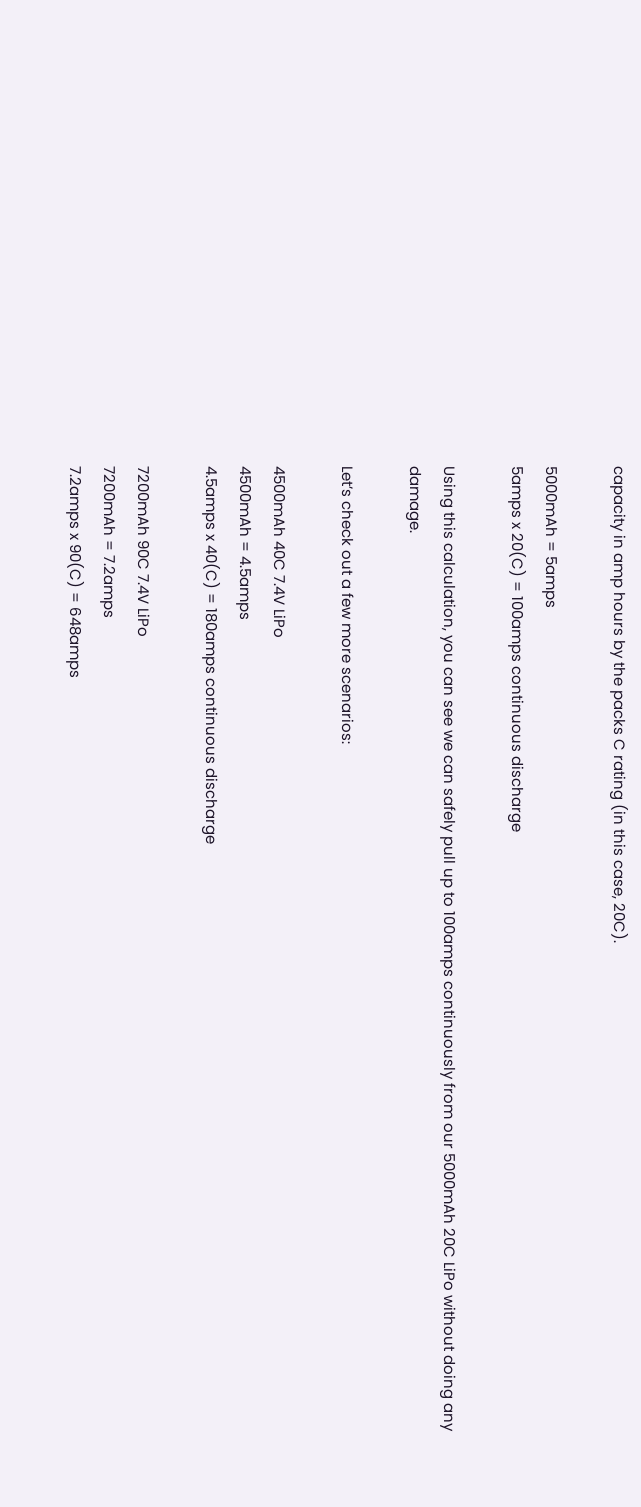capacity in amp hours by the packs C rating (in this case, 20C).

5000mAh = 5amps
5amps x 20(C) = 100amps continuous discharge

Using this calculation, you can see we can safely pull up to 100amps continuously from our 5000mAh 20C LiPo without doing any damage.

Let’s check out a few more scenarios:

4500mAh 40C 7.4V LiPo
4500mAh = 4.5amps
4.5amps x 40(C) = 180amps continuous discharge

7200mAh 90C 7.4V LiPo
7200mAh = 7.2amps
7.2amps x 90(C) = 648amps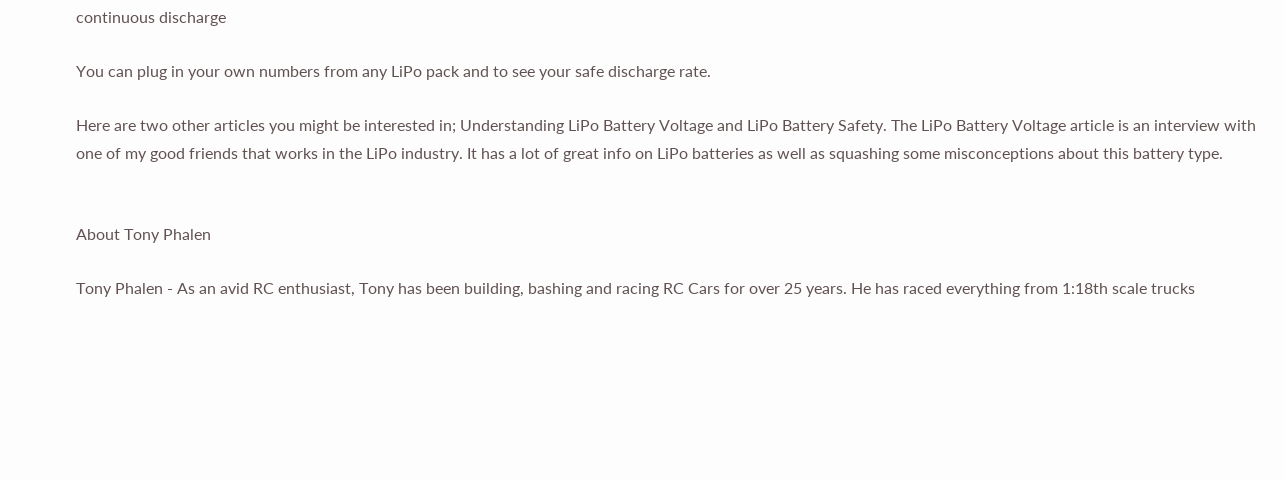continuous discharge

You can plug in your own numbers from any LiPo pack and to see your safe discharge rate.

Here are two other articles you might be interested in; Understanding LiPo Battery Voltage and LiPo Battery Safety. The LiPo Battery Voltage article is an interview with one of my good friends that works in the LiPo industry. It has a lot of great info on LiPo batteries as well as squashing some misconceptions about this battery type.


About Tony Phalen

Tony Phalen - As an avid RC enthusiast, Tony has been building, bashing and racing RC Cars for over 25 years. He has raced everything from 1:18th scale trucks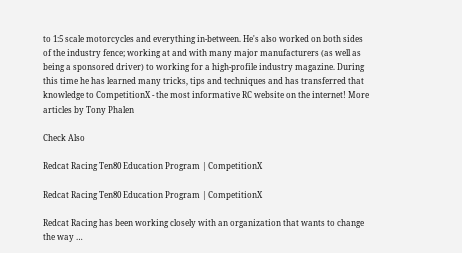to 1:5 scale motorcycles and everything in-between. He's also worked on both sides of the industry fence; working at and with many major manufacturers (as well as being a sponsored driver) to working for a high-profile industry magazine. During this time he has learned many tricks, tips and techniques and has transferred that knowledge to CompetitionX - the most informative RC website on the internet! More articles by Tony Phalen

Check Also

Redcat Racing Ten80 Education Program | CompetitionX

Redcat Racing Ten80 Education Program | CompetitionX

Redcat Racing has been working closely with an organization that wants to change the way …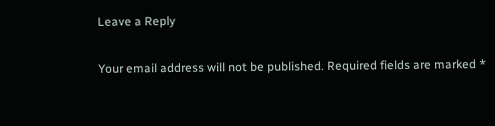Leave a Reply

Your email address will not be published. Required fields are marked *